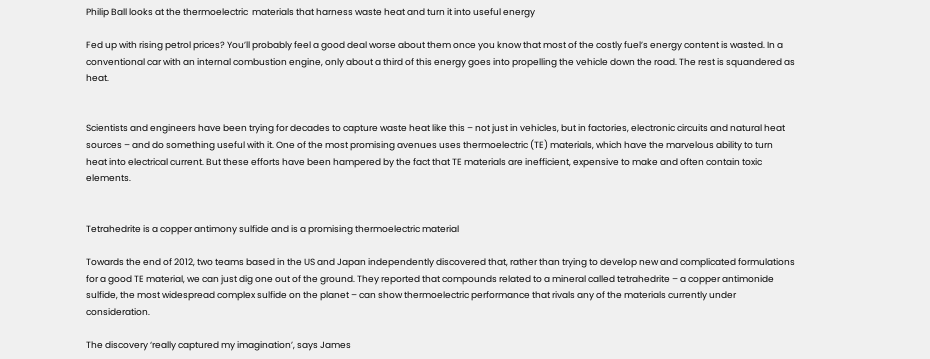Philip Ball looks at the thermoelectric  materials that harness waste heat and turn it into useful energy

Fed up with rising petrol prices? You’ll probably feel a good deal worse about them once you know that most of the costly fuel’s energy content is wasted. In a conventional car with an internal combustion engine, only about a third of this energy goes into propelling the vehicle down the road. The rest is squandered as heat.


Scientists and engineers have been trying for decades to capture waste heat like this – not just in vehicles, but in factories, electronic circuits and natural heat sources – and do something useful with it. One of the most promising avenues uses thermoelectric (TE) materials, which have the marvelous ability to turn heat into electrical current. But these efforts have been hampered by the fact that TE materials are inefficient, expensive to make and often contain toxic elements.


Tetrahedrite is a copper antimony sulfide and is a promising thermoelectric material

Towards the end of 2012, two teams based in the US and Japan independently discovered that, rather than trying to develop new and complicated formulations for a good TE material, we can just dig one out of the ground. They reported that compounds related to a mineral called tetrahedrite – a copper antimonide sulfide, the most widespread complex sulfide on the planet – can show thermoelectric performance that rivals any of the materials currently under consideration.

The discovery ‘really captured my imagination’, says James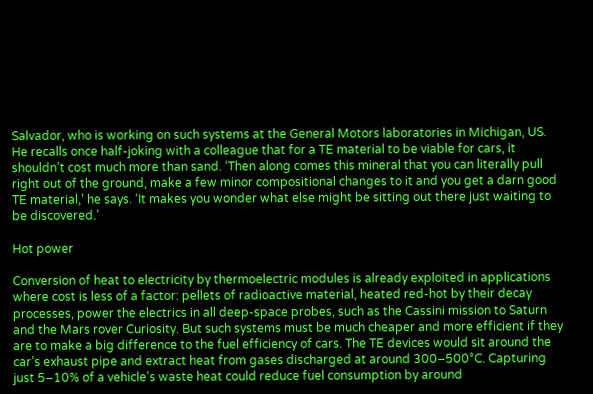Salvador, who is working on such systems at the General Motors laboratories in Michigan, US. He recalls once half-joking with a colleague that for a TE material to be viable for cars, it shouldn’t cost much more than sand. ‘Then along comes this mineral that you can literally pull right out of the ground, make a few minor compositional changes to it and you get a darn good TE material,’ he says. ‘It makes you wonder what else might be sitting out there just waiting to be discovered.’

Hot power

Conversion of heat to electricity by thermoelectric modules is already exploited in applications where cost is less of a factor: pellets of radioactive material, heated red-hot by their decay processes, power the electrics in all deep-space probes, such as the Cassini mission to Saturn and the Mars rover Curiosity. But such systems must be much cheaper and more efficient if they are to make a big difference to the fuel efficiency of cars. The TE devices would sit around the car’s exhaust pipe and extract heat from gases discharged at around 300–500°C. Capturing just 5–10% of a vehicle’s waste heat could reduce fuel consumption by around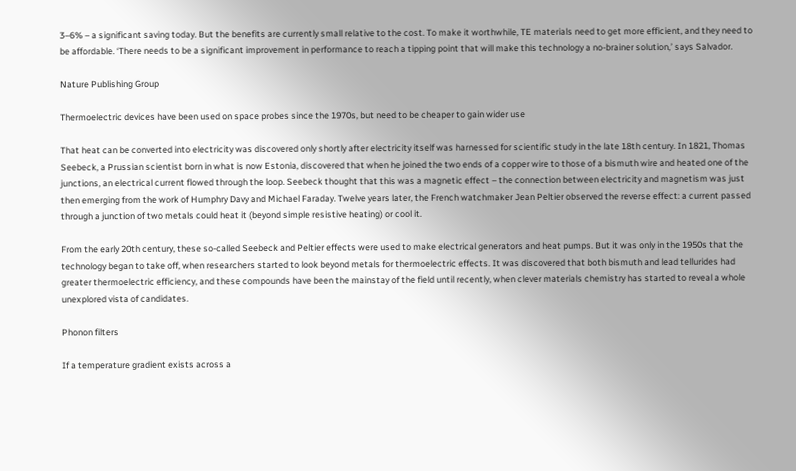3–6% – a significant saving today. But the benefits are currently small relative to the cost. To make it worthwhile, TE materials need to get more efficient, and they need to be affordable. ‘There needs to be a significant improvement in performance to reach a tipping point that will make this technology a no-brainer solution,’ says Salvador.

Nature Publishing Group

Thermoelectric devices have been used on space probes since the 1970s, but need to be cheaper to gain wider use

That heat can be converted into electricity was discovered only shortly after electricity itself was harnessed for scientific study in the late 18th century. In 1821, Thomas Seebeck, a Prussian scientist born in what is now Estonia, discovered that when he joined the two ends of a copper wire to those of a bismuth wire and heated one of the junctions, an electrical current flowed through the loop. Seebeck thought that this was a magnetic effect – the connection between electricity and magnetism was just then emerging from the work of Humphry Davy and Michael Faraday. Twelve years later, the French watchmaker Jean Peltier observed the reverse effect: a current passed through a junction of two metals could heat it (beyond simple resistive heating) or cool it.

From the early 20th century, these so-called Seebeck and Peltier effects were used to make electrical generators and heat pumps. But it was only in the 1950s that the technology began to take off, when researchers started to look beyond metals for thermoelectric effects. It was discovered that both bismuth and lead tellurides had greater thermoelectric efficiency, and these compounds have been the mainstay of the field until recently, when clever materials chemistry has started to reveal a whole unexplored vista of candidates.

Phonon filters

If a temperature gradient exists across a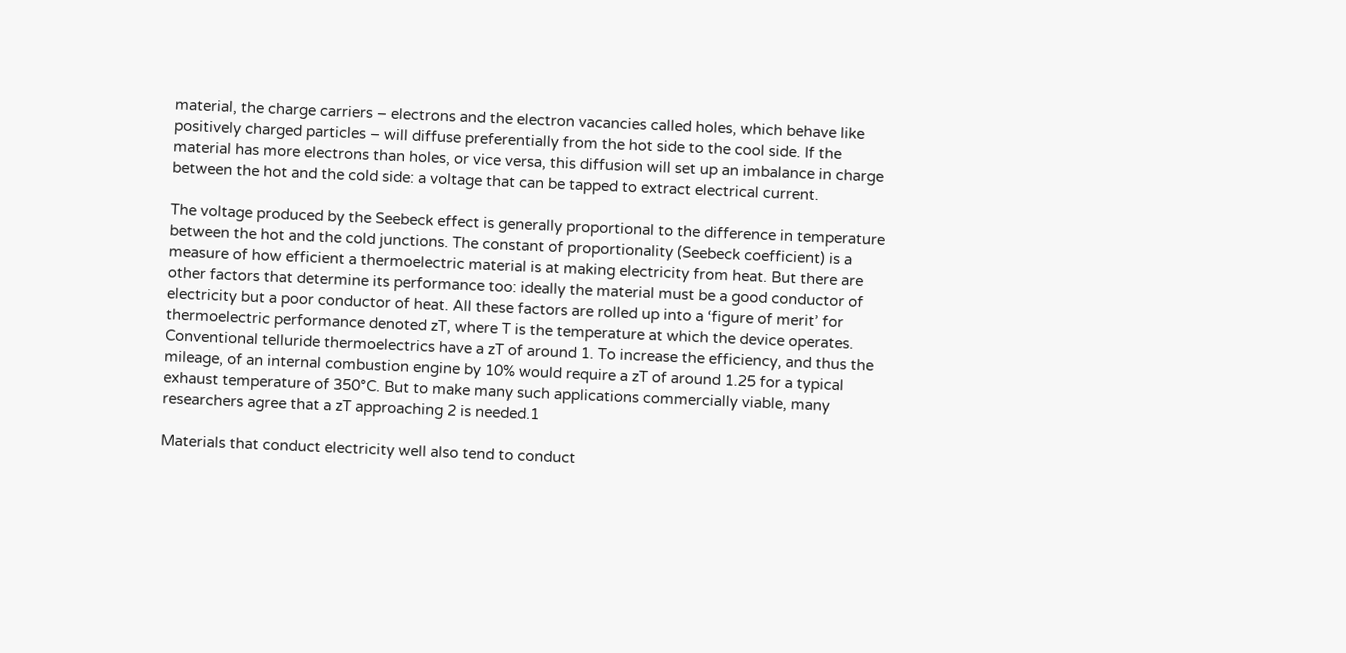material, the charge carriers – electrons and the electron vacancies called holes, which behave like positively charged particles – will diffuse preferentially from the hot side to the cool side. If the material has more electrons than holes, or vice versa, this diffusion will set up an imbalance in charge between the hot and the cold side: a voltage that can be tapped to extract electrical current.

The voltage produced by the Seebeck effect is generally proportional to the difference in temperature between the hot and the cold junctions. The constant of proportionality (Seebeck coefficient) is a measure of how efficient a thermoelectric material is at making electricity from heat. But there are other factors that determine its performance too: ideally the material must be a good conductor of electricity but a poor conductor of heat. All these factors are rolled up into a ‘figure of merit’ for thermoelectric performance denoted zT, where T is the temperature at which the device operates. Conventional telluride thermoelectrics have a zT of around 1. To increase the efficiency, and thus the mileage, of an internal combustion engine by 10% would require a zT of around 1.25 for a typical exhaust temperature of 350°C. But to make many such applications commercially viable, many researchers agree that a zT approaching 2 is needed.1

Materials that conduct electricity well also tend to conduct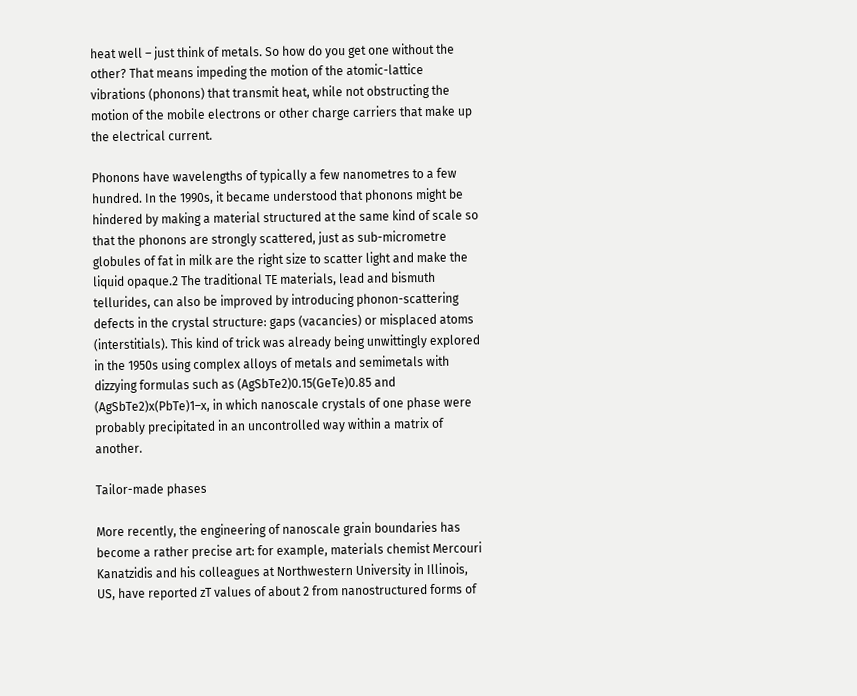heat well – just think of metals. So how do you get one without the other? That means impeding the motion of the atomic-lattice vibrations (phonons) that transmit heat, while not obstructing the motion of the mobile electrons or other charge carriers that make up the electrical current.

Phonons have wavelengths of typically a few nanometres to a few hundred. In the 1990s, it became understood that phonons might be hindered by making a material structured at the same kind of scale so that the phonons are strongly scattered, just as sub-micrometre globules of fat in milk are the right size to scatter light and make the liquid opaque.2 The traditional TE materials, lead and bismuth tellurides, can also be improved by introducing phonon-scattering defects in the crystal structure: gaps (vacancies) or misplaced atoms (interstitials). This kind of trick was already being unwittingly explored in the 1950s using complex alloys of metals and semimetals with dizzying formulas such as (AgSbTe2)0.15(GeTe)0.85 and (AgSbTe2)x(PbTe)1–x, in which nanoscale crystals of one phase were probably precipitated in an uncontrolled way within a matrix of another.

Tailor-made phases

More recently, the engineering of nanoscale grain boundaries has become a rather precise art: for example, materials chemist Mercouri Kanatzidis and his colleagues at Northwestern University in Illinois, US, have reported zT values of about 2 from nanostructured forms of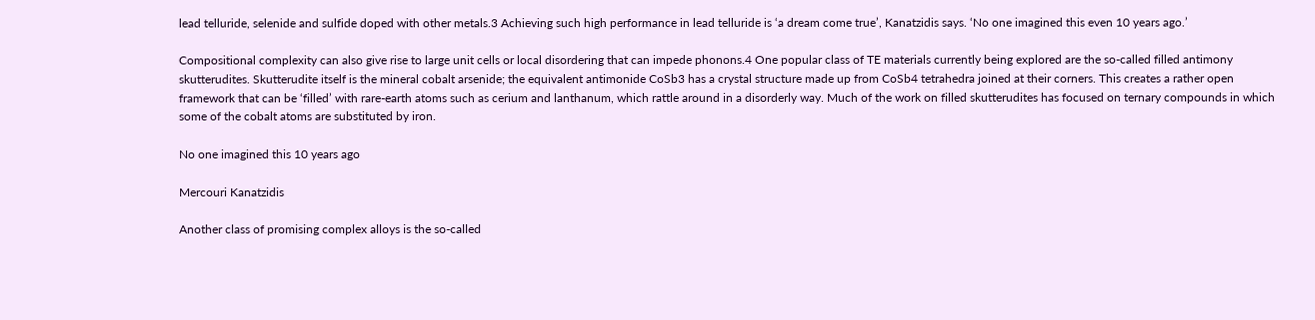lead telluride, selenide and sulfide doped with other metals.3 Achieving such high performance in lead telluride is ‘a dream come true’, Kanatzidis says. ‘No one imagined this even 10 years ago.’

Compositional complexity can also give rise to large unit cells or local disordering that can impede phonons.4 One popular class of TE materials currently being explored are the so-called filled antimony skutterudites. Skutterudite itself is the mineral cobalt arsenide; the equivalent antimonide CoSb3 has a crystal structure made up from CoSb4 tetrahedra joined at their corners. This creates a rather open framework that can be ‘filled’ with rare-earth atoms such as cerium and lanthanum, which rattle around in a disorderly way. Much of the work on filled skutterudites has focused on ternary compounds in which some of the cobalt atoms are substituted by iron.

No one imagined this 10 years ago

Mercouri Kanatzidis

Another class of promising complex alloys is the so-called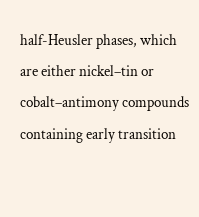half-Heusler phases, which are either nickel–tin or cobalt–antimony compounds containing early transition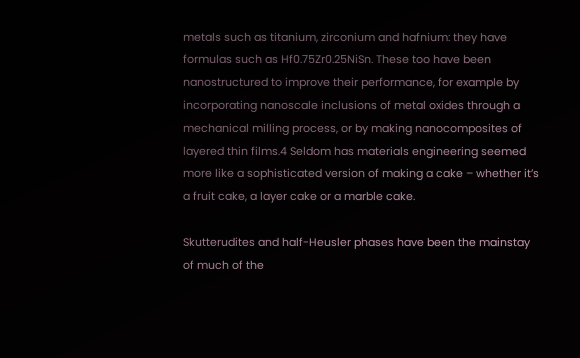metals such as titanium, zirconium and hafnium: they have formulas such as Hf0.75Zr0.25NiSn. These too have been nanostructured to improve their performance, for example by incorporating nanoscale inclusions of metal oxides through a mechanical milling process, or by making nanocomposites of layered thin films.4 Seldom has materials engineering seemed more like a sophisticated version of making a cake – whether it’s a fruit cake, a layer cake or a marble cake.

Skutterudites and half-Heusler phases have been the mainstay of much of the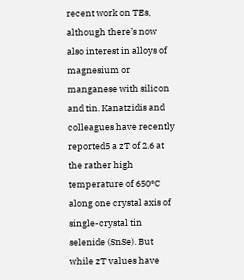recent work on TEs, although there’s now also interest in alloys of magnesium or manganese with silicon and tin. Kanatzidis and colleagues have recently reported5 a zT of 2.6 at the rather high temperature of 650°C along one crystal axis of single-crystal tin selenide (SnSe). But while zT values have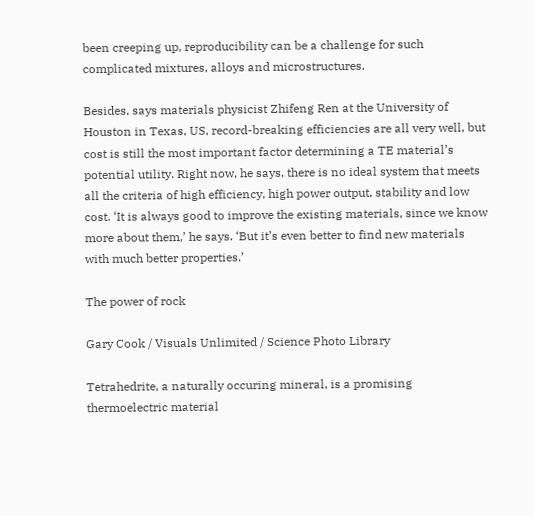been creeping up, reproducibility can be a challenge for such complicated mixtures, alloys and microstructures.

Besides, says materials physicist Zhifeng Ren at the University of Houston in Texas, US, record-breaking efficiencies are all very well, but cost is still the most important factor determining a TE material’s potential utility. Right now, he says, there is no ideal system that meets all the criteria of high efficiency, high power output, stability and low cost. ‘It is always good to improve the existing materials, since we know more about them,’ he says. ‘But it’s even better to find new materials with much better properties.’

The power of rock

Gary Cook / Visuals Unlimited / Science Photo Library

Tetrahedrite, a naturally occuring mineral, is a promising thermoelectric material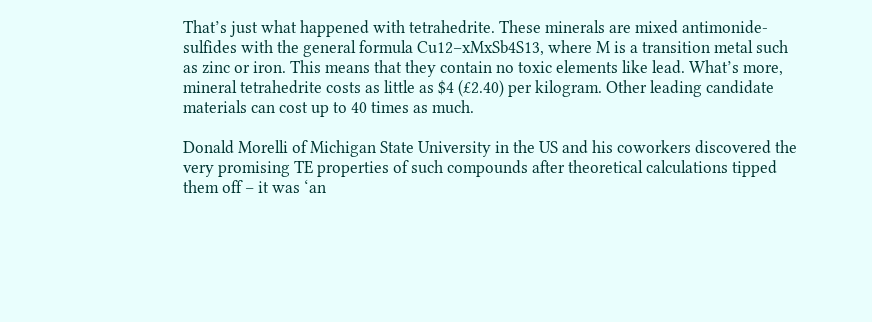That’s just what happened with tetrahedrite. These minerals are mixed antimonide-sulfides with the general formula Cu12–xMxSb4S13, where M is a transition metal such as zinc or iron. This means that they contain no toxic elements like lead. What’s more, mineral tetrahedrite costs as little as $4 (£2.40) per kilogram. Other leading candidate materials can cost up to 40 times as much.

Donald Morelli of Michigan State University in the US and his coworkers discovered the very promising TE properties of such compounds after theoretical calculations tipped them off – it was ‘an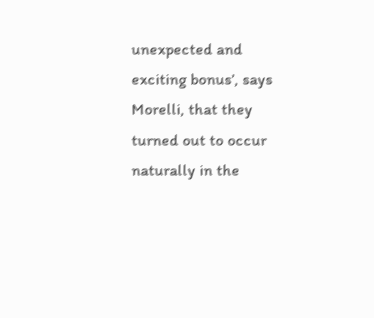unexpected and exciting bonus’, says Morelli, that they turned out to occur naturally in the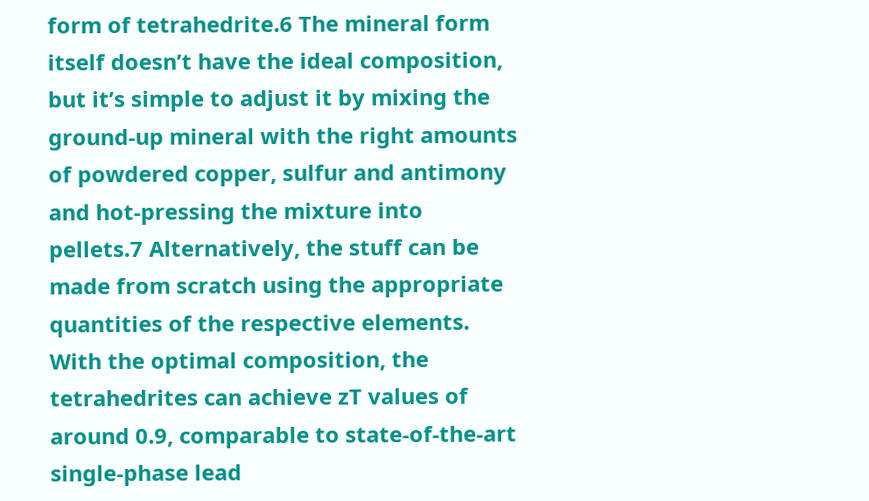form of tetrahedrite.6 The mineral form itself doesn’t have the ideal composition, but it’s simple to adjust it by mixing the ground-up mineral with the right amounts of powdered copper, sulfur and antimony and hot-pressing the mixture into pellets.7 Alternatively, the stuff can be made from scratch using the appropriate quantities of the respective elements. With the optimal composition, the tetrahedrites can achieve zT values of around 0.9, comparable to state-of-the-art single-phase lead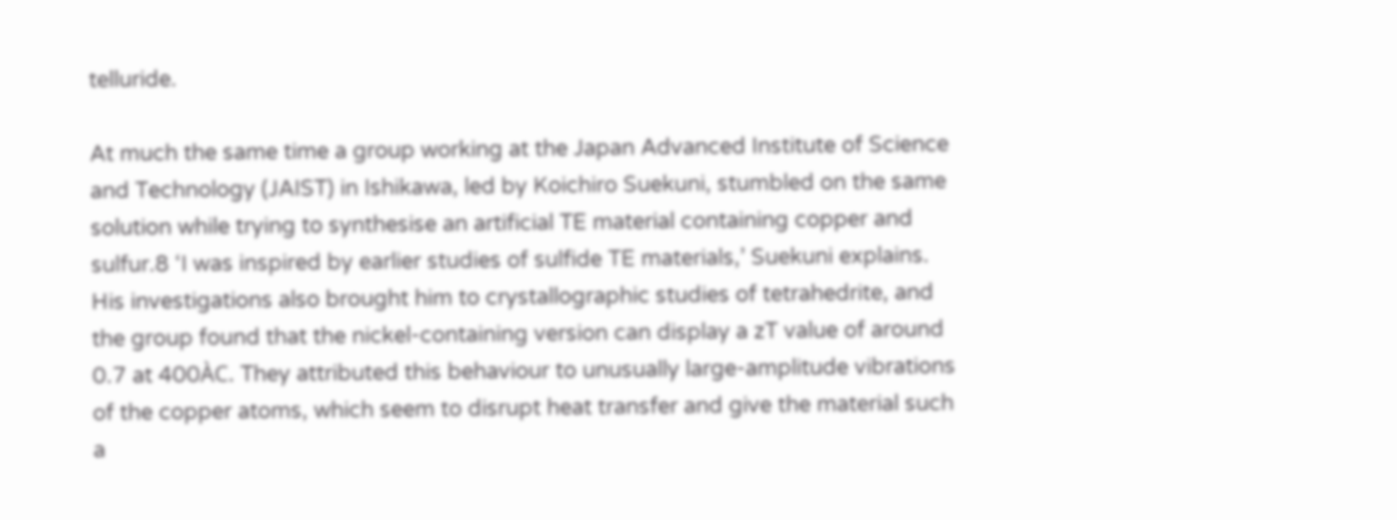telluride.

At much the same time a group working at the Japan Advanced Institute of Science and Technology (JAIST) in Ishikawa, led by Koichiro Suekuni, stumbled on the same solution while trying to synthesise an artificial TE material containing copper and sulfur.8 ‘I was inspired by earlier studies of sulfide TE materials,’ Suekuni explains. His investigations also brought him to crystallographic studies of tetrahedrite, and the group found that the nickel-containing version can display a zT value of around 0.7 at 400ÀC. They attributed this behaviour to unusually large-amplitude vibrations of the copper atoms, which seem to disrupt heat transfer and give the material such a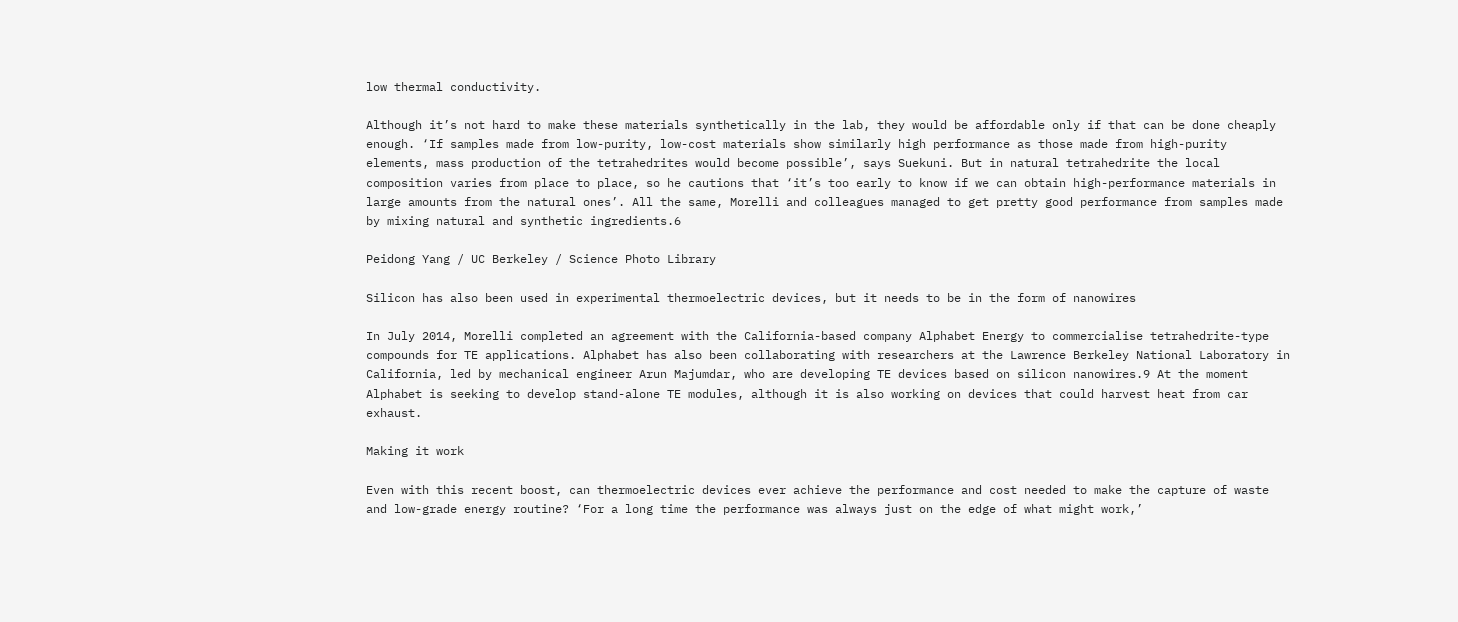low thermal conductivity.

Although it’s not hard to make these materials synthetically in the lab, they would be affordable only if that can be done cheaply enough. ‘If samples made from low-purity, low-cost materials show similarly high performance as those made from high-purity elements, mass production of the tetrahedrites would become possible’, says Suekuni. But in natural tetrahedrite the local composition varies from place to place, so he cautions that ‘it’s too early to know if we can obtain high-performance materials in large amounts from the natural ones’. All the same, Morelli and colleagues managed to get pretty good performance from samples made by mixing natural and synthetic ingredients.6

Peidong Yang / UC Berkeley / Science Photo Library

Silicon has also been used in experimental thermoelectric devices, but it needs to be in the form of nanowires

In July 2014, Morelli completed an agreement with the California-based company Alphabet Energy to commercialise tetrahedrite-type compounds for TE applications. Alphabet has also been collaborating with researchers at the Lawrence Berkeley National Laboratory in California, led by mechanical engineer Arun Majumdar, who are developing TE devices based on silicon nanowires.9 At the moment Alphabet is seeking to develop stand-alone TE modules, although it is also working on devices that could harvest heat from car exhaust.

Making it work

Even with this recent boost, can thermoelectric devices ever achieve the performance and cost needed to make the capture of waste and low-grade energy routine? ‘For a long time the performance was always just on the edge of what might work,’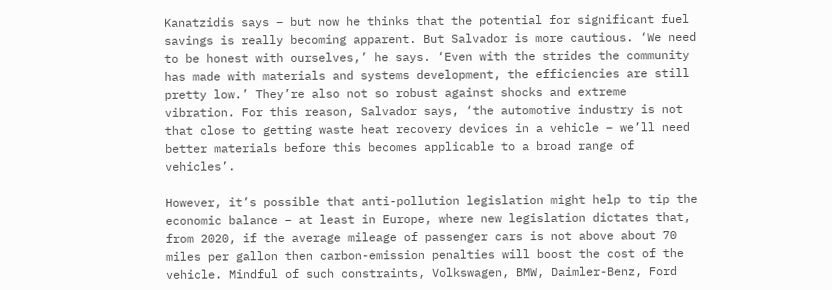Kanatzidis says – but now he thinks that the potential for significant fuel savings is really becoming apparent. But Salvador is more cautious. ‘We need to be honest with ourselves,’ he says. ‘Even with the strides the community has made with materials and systems development, the efficiencies are still pretty low.’ They’re also not so robust against shocks and extreme vibration. For this reason, Salvador says, ‘the automotive industry is not that close to getting waste heat recovery devices in a vehicle – we’ll need better materials before this becomes applicable to a broad range of vehicles’.

However, it’s possible that anti-pollution legislation might help to tip the economic balance – at least in Europe, where new legislation dictates that, from 2020, if the average mileage of passenger cars is not above about 70 miles per gallon then carbon-emission penalties will boost the cost of the vehicle. Mindful of such constraints, Volkswagen, BMW, Daimler-Benz, Ford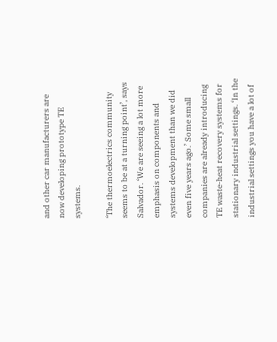and other car manufacturers are now developing prototype TE systems.

‘The thermoelectrics community seems to be at a turning point’, says Salvador. ‘We are seeing a lot more emphasis on components and systems development than we did even five years ago.’ Some small companies are already introducing TE waste-heat recovery systems for stationary industrial settings. ‘In the industrial settings you have a lot of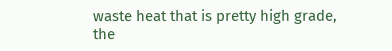waste heat that is pretty high grade, the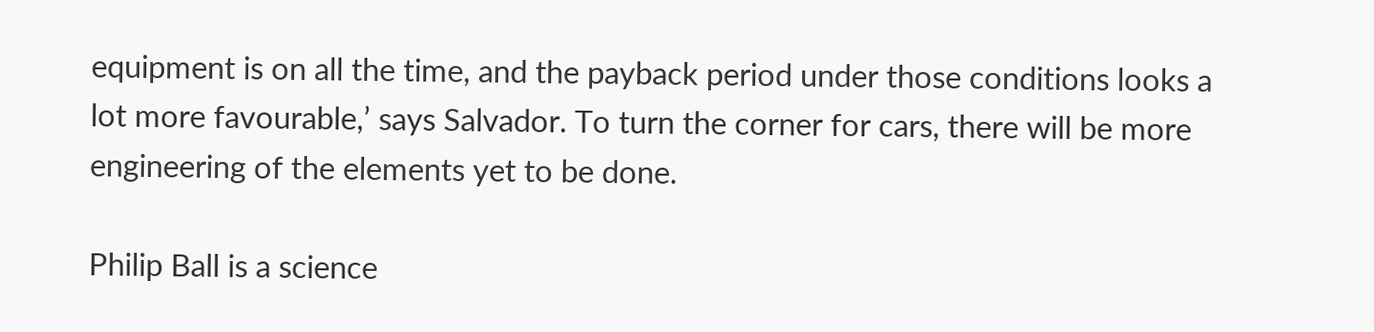equipment is on all the time, and the payback period under those conditions looks a lot more favourable,’ says Salvador. To turn the corner for cars, there will be more engineering of the elements yet to be done.

Philip Ball is a science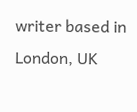writer based in London, UK